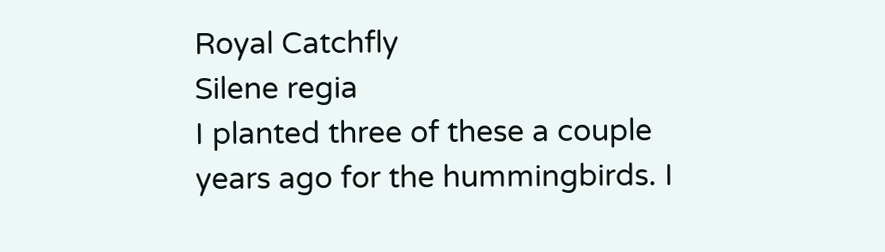Royal Catchfly
Silene regia
I planted three of these a couple years ago for the hummingbirds. I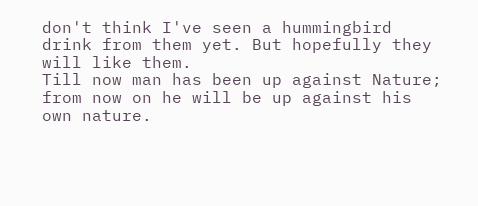don't think I've seen a hummingbird drink from them yet. But hopefully they will like them.
Till now man has been up against Nature; from now on he will be up against his own nature.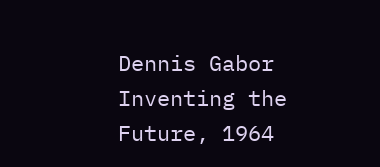Dennis Gabor
Inventing the Future, 1964